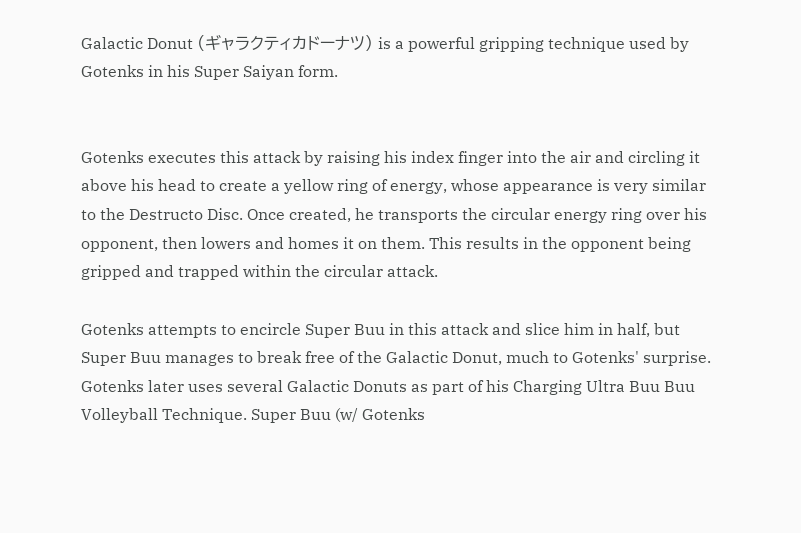Galactic Donut (ギャラクティカドーナツ) is a powerful gripping technique used by Gotenks in his Super Saiyan form.


Gotenks executes this attack by raising his index finger into the air and circling it above his head to create a yellow ring of energy, whose appearance is very similar to the Destructo Disc. Once created, he transports the circular energy ring over his opponent, then lowers and homes it on them. This results in the opponent being gripped and trapped within the circular attack.

Gotenks attempts to encircle Super Buu in this attack and slice him in half, but Super Buu manages to break free of the Galactic Donut, much to Gotenks' surprise. Gotenks later uses several Galactic Donuts as part of his Charging Ultra Buu Buu Volleyball Technique. Super Buu (w/ Gotenks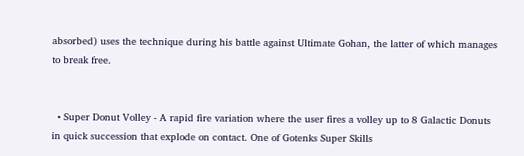absorbed) uses the technique during his battle against Ultimate Gohan, the latter of which manages to break free.


  • Super Donut Volley - A rapid fire variation where the user fires a volley up to 8 Galactic Donuts in quick succession that explode on contact. One of Gotenks Super Skills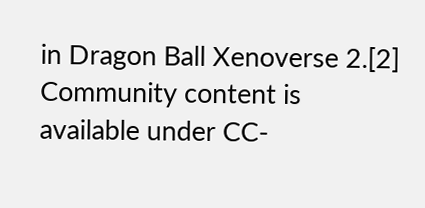in Dragon Ball Xenoverse 2.[2]
Community content is available under CC-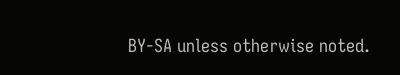BY-SA unless otherwise noted.